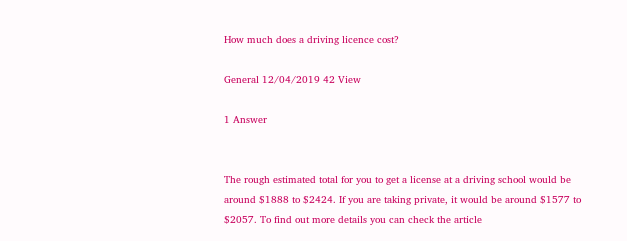How much does a driving licence cost?

General 12/04/2019 42 View

1 Answer


The rough estimated total for you to get a license at a driving school would be around $1888 to $2424. If you are taking private, it would be around $1577 to $2057. To find out more details you can check the article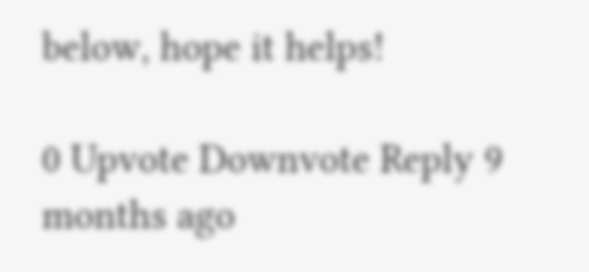below, hope it helps!

0 Upvote Downvote Reply 9 months ago